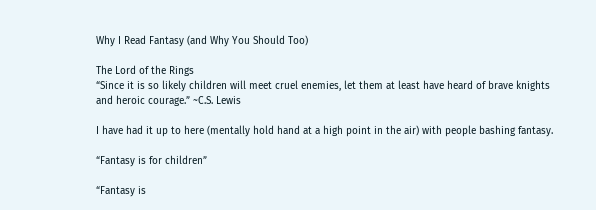Why I Read Fantasy (and Why You Should Too)

The Lord of the Rings
“Since it is so likely children will meet cruel enemies, let them at least have heard of brave knights
and heroic courage.” ~C.S. Lewis

I have had it up to here (mentally hold hand at a high point in the air) with people bashing fantasy.

“Fantasy is for children”

“Fantasy is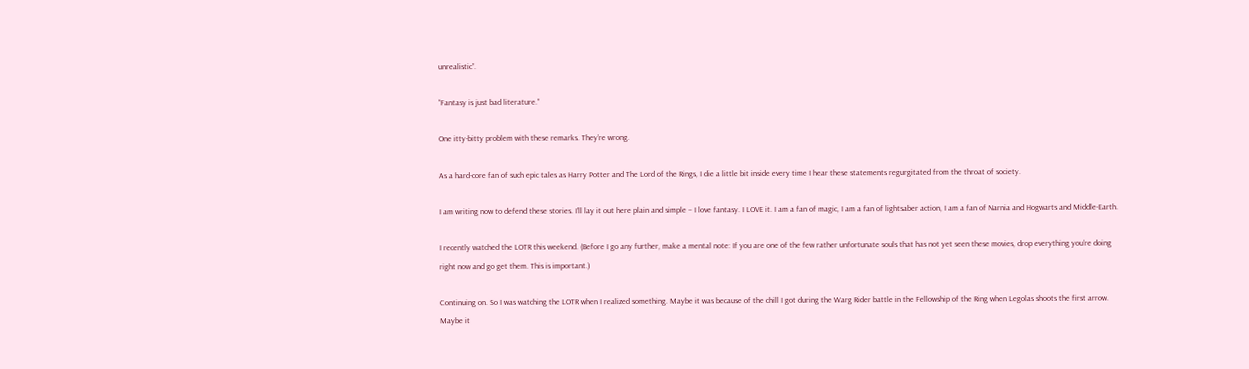unrealistic”.

“Fantasy is just bad literature.”

One itty-bitty problem with these remarks. They’re wrong.

As a hard-core fan of such epic tales as Harry Potter and The Lord of the Rings, I die a little bit inside every time I hear these statements regurgitated from the throat of society.

I am writing now to defend these stories. I’ll lay it out here plain and simple – I love fantasy. I LOVE it. I am a fan of magic, I am a fan of lightsaber action, I am a fan of Narnia and Hogwarts and Middle-Earth.

I recently watched the LOTR this weekend. (Before I go any further, make a mental note: If you are one of the few rather unfortunate souls that has not yet seen these movies, drop everything you’re doing right now and go get them. This is important.)

Continuing on. So I was watching the LOTR when I realized something. Maybe it was because of the chill I got during the Warg Rider battle in the Fellowship of the Ring when Legolas shoots the first arrow. Maybe it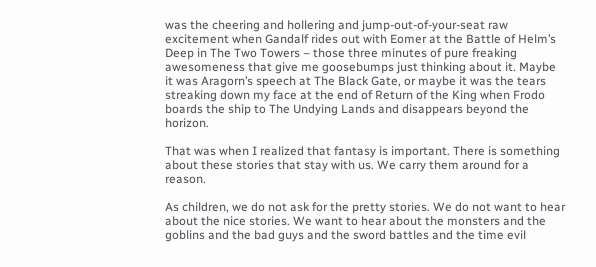was the cheering and hollering and jump-out-of-your-seat raw excitement when Gandalf rides out with Eomer at the Battle of Helm’s Deep in The Two Towers – those three minutes of pure freaking awesomeness that give me goosebumps just thinking about it. Maybe it was Aragorn’s speech at The Black Gate, or maybe it was the tears streaking down my face at the end of Return of the King when Frodo boards the ship to The Undying Lands and disappears beyond the horizon.

That was when I realized that fantasy is important. There is something about these stories that stay with us. We carry them around for a reason.

As children, we do not ask for the pretty stories. We do not want to hear about the nice stories. We want to hear about the monsters and the goblins and the bad guys and the sword battles and the time evil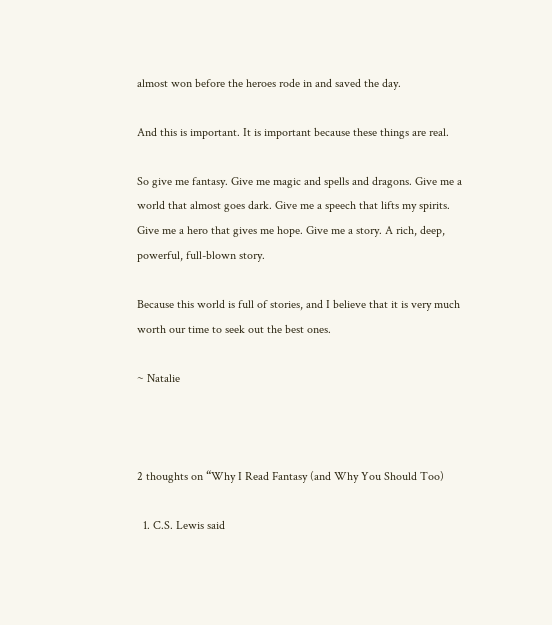almost won before the heroes rode in and saved the day.

And this is important. It is important because these things are real.

So give me fantasy. Give me magic and spells and dragons. Give me a world that almost goes dark. Give me a speech that lifts my spirits. Give me a hero that gives me hope. Give me a story. A rich, deep, powerful, full-blown story.

Because this world is full of stories, and I believe that it is very much worth our time to seek out the best ones.

~ Natalie



2 thoughts on “Why I Read Fantasy (and Why You Should Too)

  1. C.S. Lewis said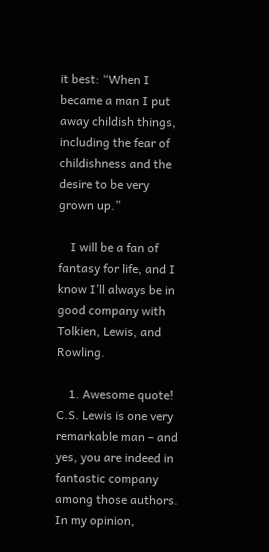it best: “When I became a man I put away childish things, including the fear of childishness and the desire to be very grown up.”

    I will be a fan of fantasy for life, and I know I’ll always be in good company with Tolkien, Lewis, and Rowling.

    1. Awesome quote! C.S. Lewis is one very remarkable man – and yes, you are indeed in fantastic company among those authors. In my opinion,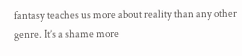fantasy teaches us more about reality than any other genre. It’s a shame more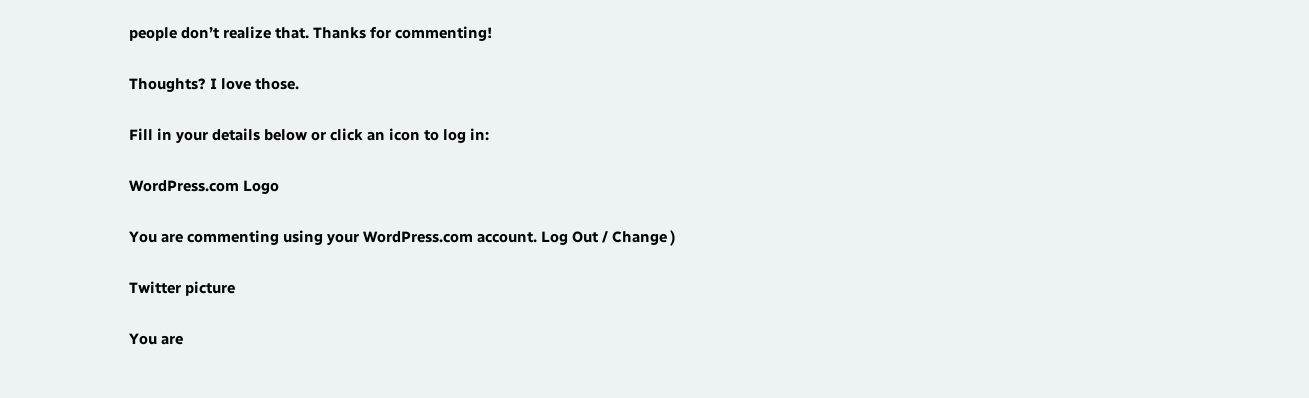people don’t realize that. Thanks for commenting!

Thoughts? I love those.

Fill in your details below or click an icon to log in:

WordPress.com Logo

You are commenting using your WordPress.com account. Log Out / Change )

Twitter picture

You are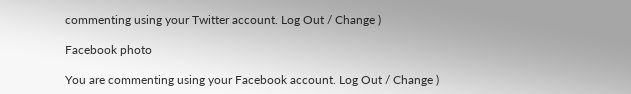commenting using your Twitter account. Log Out / Change )

Facebook photo

You are commenting using your Facebook account. Log Out / Change )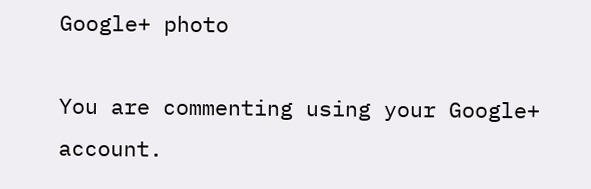Google+ photo

You are commenting using your Google+ account.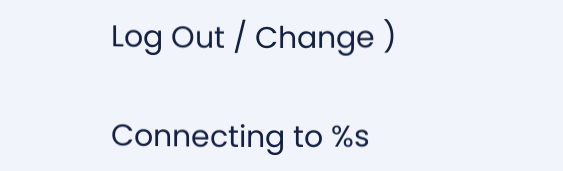Log Out / Change )

Connecting to %s